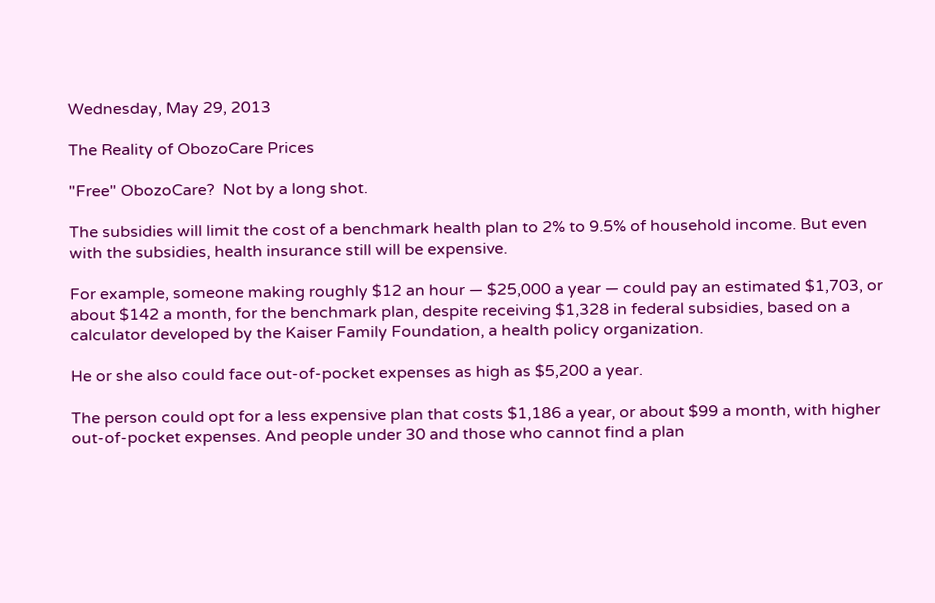Wednesday, May 29, 2013

The Reality of ObozoCare Prices

"Free" ObozoCare?  Not by a long shot.

The subsidies will limit the cost of a benchmark health plan to 2% to 9.5% of household income. But even with the subsidies, health insurance still will be expensive.

For example, someone making roughly $12 an hour — $25,000 a year — could pay an estimated $1,703, or about $142 a month, for the benchmark plan, despite receiving $1,328 in federal subsidies, based on a calculator developed by the Kaiser Family Foundation, a health policy organization.

He or she also could face out-of-pocket expenses as high as $5,200 a year.

The person could opt for a less expensive plan that costs $1,186 a year, or about $99 a month, with higher out-of-pocket expenses. And people under 30 and those who cannot find a plan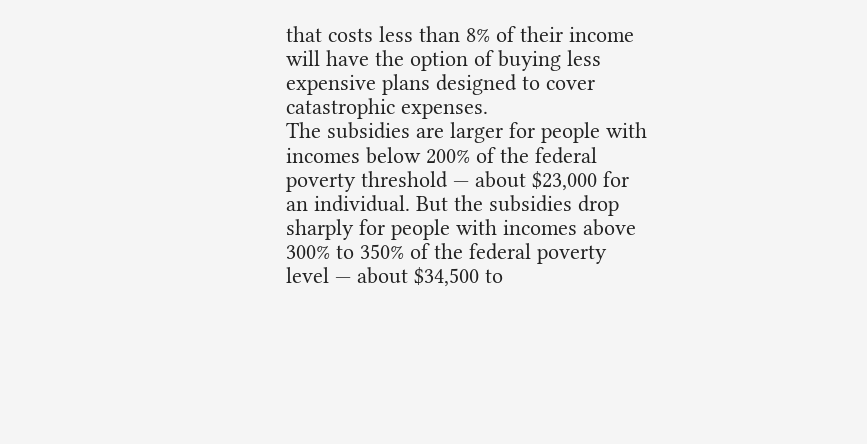that costs less than 8% of their income will have the option of buying less expensive plans designed to cover catastrophic expenses.
The subsidies are larger for people with incomes below 200% of the federal poverty threshold — about $23,000 for an individual. But the subsidies drop sharply for people with incomes above 300% to 350% of the federal poverty level — about $34,500 to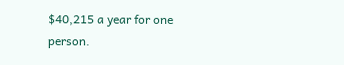$40,215 a year for one person.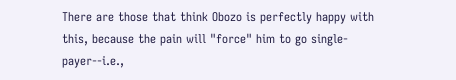There are those that think Obozo is perfectly happy with this, because the pain will "force" him to go single-payer--i.e.,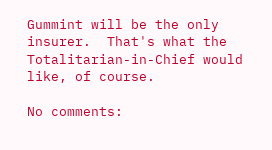Gummint will be the only insurer.  That's what the Totalitarian-in-Chief would like, of course.

No comments: